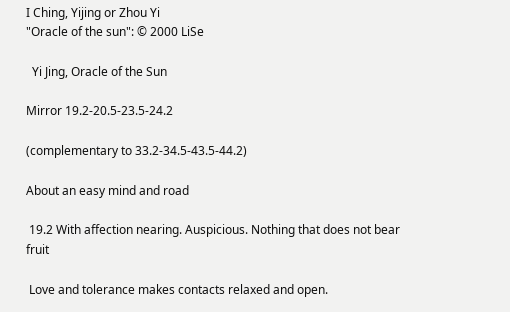I Ching, Yijing or Zhou Yi
"Oracle of the sun": © 2000 LiSe

  Yi Jing, Oracle of the Sun

Mirror 19.2-20.5-23.5-24.2

(complementary to 33.2-34.5-43.5-44.2)

About an easy mind and road

 19.2 With affection nearing. Auspicious. Nothing that does not bear fruit

 Love and tolerance makes contacts relaxed and open.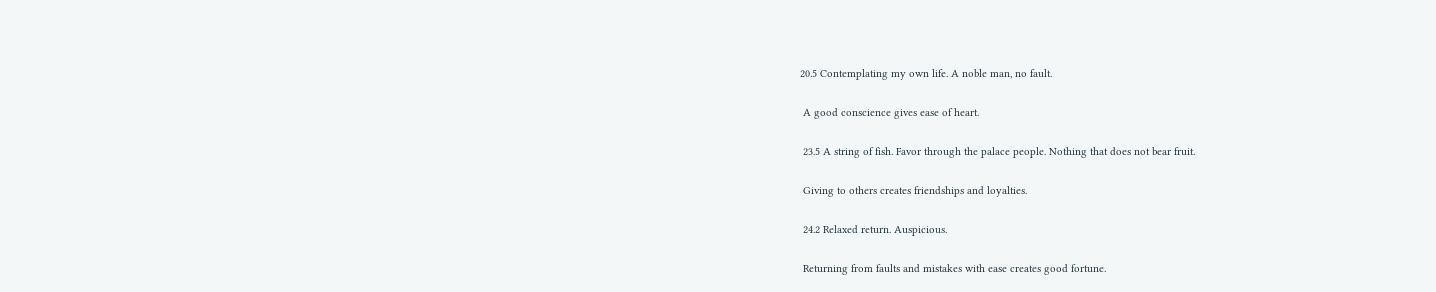20.5 Contemplating my own life. A noble man, no fault.

 A good conscience gives ease of heart.

 23.5 A string of fish. Favor through the palace people. Nothing that does not bear fruit.

 Giving to others creates friendships and loyalties.

 24.2 Relaxed return. Auspicious.

 Returning from faults and mistakes with ease creates good fortune.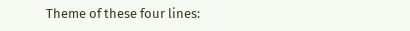Theme of these four lines: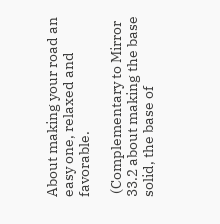About making your road an easy one, relaxed and favorable.

 (Complementary to Mirror 33.2 about making the base solid, the base of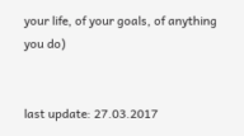your life, of your goals, of anything you do)


last update: 27.03.2017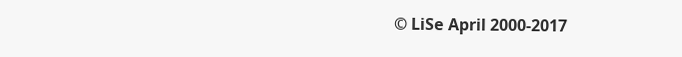© LiSe April 2000-2017